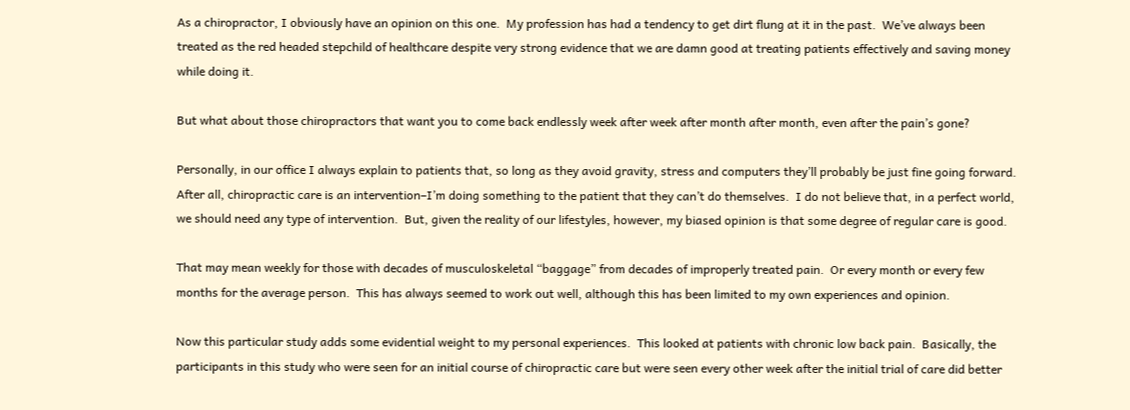As a chiropractor, I obviously have an opinion on this one.  My profession has had a tendency to get dirt flung at it in the past.  We’ve always been treated as the red headed stepchild of healthcare despite very strong evidence that we are damn good at treating patients effectively and saving money while doing it.

But what about those chiropractors that want you to come back endlessly week after week after month after month, even after the pain’s gone?

Personally, in our office I always explain to patients that, so long as they avoid gravity, stress and computers they’ll probably be just fine going forward.  After all, chiropractic care is an intervention–I’m doing something to the patient that they can’t do themselves.  I do not believe that, in a perfect world, we should need any type of intervention.  But, given the reality of our lifestyles, however, my biased opinion is that some degree of regular care is good.

That may mean weekly for those with decades of musculoskeletal “baggage” from decades of improperly treated pain.  Or every month or every few months for the average person.  This has always seemed to work out well, although this has been limited to my own experiences and opinion.

Now this particular study adds some evidential weight to my personal experiences.  This looked at patients with chronic low back pain.  Basically, the participants in this study who were seen for an initial course of chiropractic care but were seen every other week after the initial trial of care did better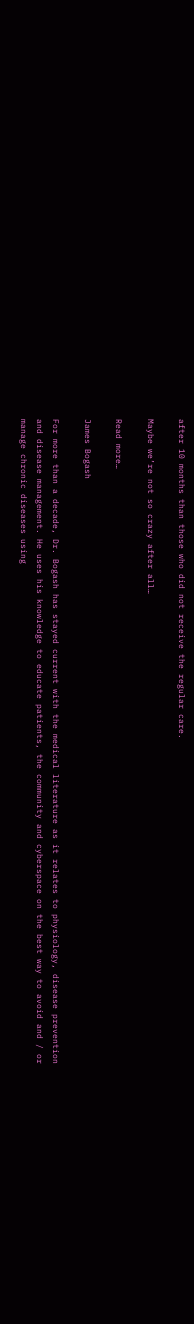after 10 months than those who did not receive the regular care.

Maybe we’re not so crazy after all…

Read more…

James Bogash

For more than a decade, Dr. Bogash has stayed current with the medical literature as it relates to physiology, disease prevention and disease management. He uses his knowledge to educate patients, the community and cyberspace on the best way to avoid and / or manage chronic diseases using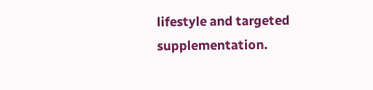lifestyle and targeted supplementation.